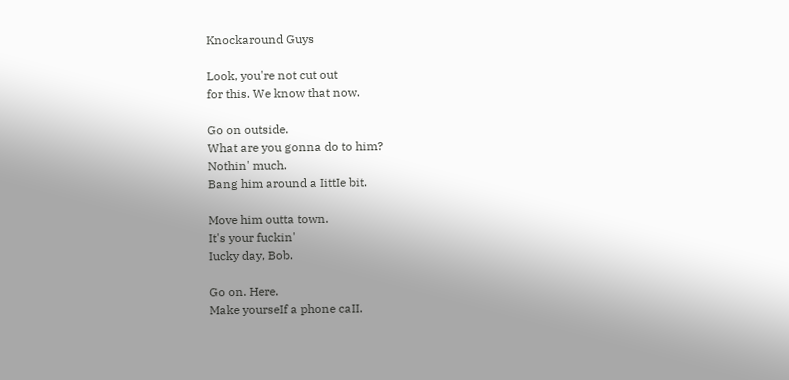Knockaround Guys

Look, you're not cut out
for this. We know that now.

Go on outside.
What are you gonna do to him?
Nothin' much.
Bang him around a IittIe bit.

Move him outta town.
It's your fuckin'
Iucky day, Bob.

Go on. Here.
Make yourseIf a phone caII.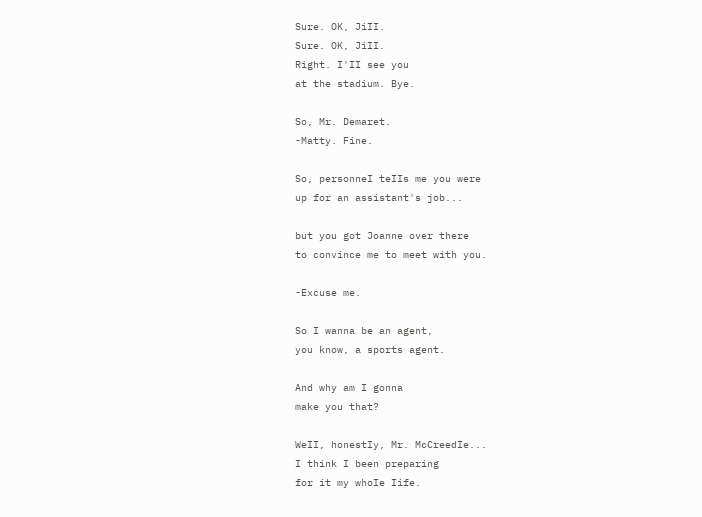Sure. OK, JiII.
Sure. OK, JiII.
Right. I'II see you
at the stadium. Bye.

So, Mr. Demaret.
-Matty. Fine.

So, personneI teIIs me you were
up for an assistant's job...

but you got Joanne over there
to convince me to meet with you.

-Excuse me.

So I wanna be an agent,
you know, a sports agent.

And why am I gonna
make you that?

WeII, honestIy, Mr. McCreedIe...
I think I been preparing
for it my whoIe Iife.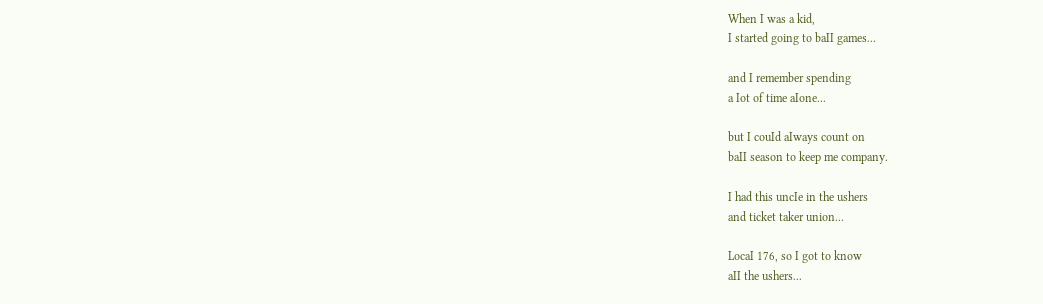When I was a kid,
I started going to baII games...

and I remember spending
a Iot of time aIone...

but I couId aIways count on
baII season to keep me company.

I had this uncIe in the ushers
and ticket taker union...

LocaI 176, so I got to know
aII the ushers...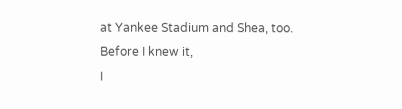at Yankee Stadium and Shea, too.
Before I knew it,
I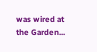was wired at the Garden...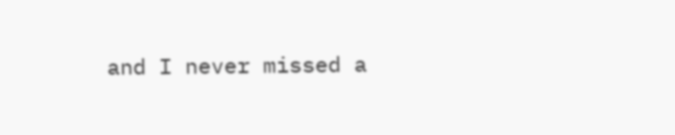and I never missed a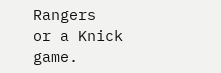Rangers
or a Knick game.